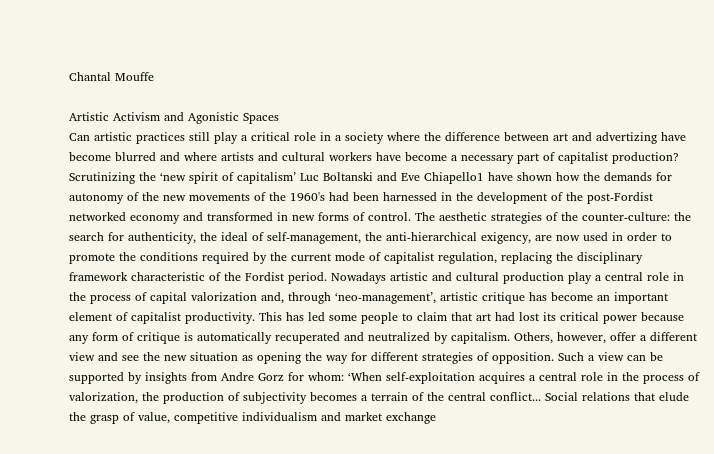Chantal Mouffe

Artistic Activism and Agonistic Spaces
Can artistic practices still play a critical role in a society where the difference between art and advertizing have become blurred and where artists and cultural workers have become a necessary part of capitalist production? Scrutinizing the ‘new spirit of capitalism’ Luc Boltanski and Eve Chiapello1 have shown how the demands for autonomy of the new movements of the 1960's had been harnessed in the development of the post-Fordist networked economy and transformed in new forms of control. The aesthetic strategies of the counter-culture: the search for authenticity, the ideal of self-management, the anti-hierarchical exigency, are now used in order to promote the conditions required by the current mode of capitalist regulation, replacing the disciplinary framework characteristic of the Fordist period. Nowadays artistic and cultural production play a central role in the process of capital valorization and, through ‘neo-management’, artistic critique has become an important element of capitalist productivity. This has led some people to claim that art had lost its critical power because any form of critique is automatically recuperated and neutralized by capitalism. Others, however, offer a different view and see the new situation as opening the way for different strategies of opposition. Such a view can be supported by insights from Andre Gorz for whom: ‘When self-exploitation acquires a central role in the process of valorization, the production of subjectivity becomes a terrain of the central conflict... Social relations that elude the grasp of value, competitive individualism and market exchange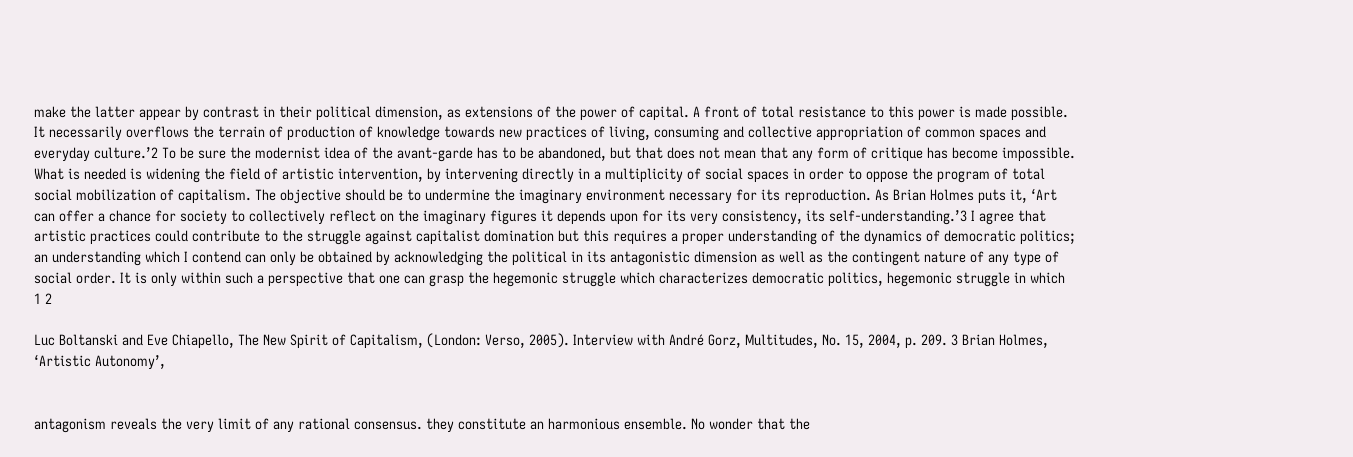make the latter appear by contrast in their political dimension, as extensions of the power of capital. A front of total resistance to this power is made possible. It necessarily overflows the terrain of production of knowledge towards new practices of living, consuming and collective appropriation of common spaces and everyday culture.’2 To be sure the modernist idea of the avant-garde has to be abandoned, but that does not mean that any form of critique has become impossible. What is needed is widening the field of artistic intervention, by intervening directly in a multiplicity of social spaces in order to oppose the program of total social mobilization of capitalism. The objective should be to undermine the imaginary environment necessary for its reproduction. As Brian Holmes puts it, ‘Art can offer a chance for society to collectively reflect on the imaginary figures it depends upon for its very consistency, its self-understanding.’3 I agree that artistic practices could contribute to the struggle against capitalist domination but this requires a proper understanding of the dynamics of democratic politics; an understanding which I contend can only be obtained by acknowledging the political in its antagonistic dimension as well as the contingent nature of any type of social order. It is only within such a perspective that one can grasp the hegemonic struggle which characterizes democratic politics, hegemonic struggle in which
1 2

Luc Boltanski and Eve Chiapello, The New Spirit of Capitalism, (London: Verso, 2005). Interview with André Gorz, Multitudes, No. 15, 2004, p. 209. 3 Brian Holmes, ‘Artistic Autonomy’,


antagonism reveals the very limit of any rational consensus. they constitute an harmonious ensemble. No wonder that the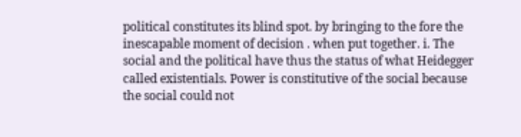political constitutes its blind spot. by bringing to the fore the inescapable moment of decision . when put together. i. The social and the political have thus the status of what Heidegger called existentials. Power is constitutive of the social because the social could not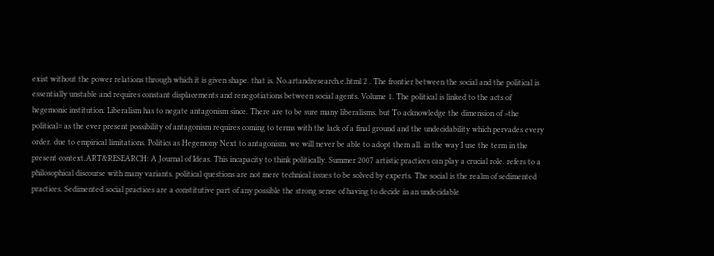exist without the power relations through which it is given shape. that is. No.artandresearch.e.html 2 . The frontier between the social and the political is essentially unstable and requires constant displacements and renegotiations between social agents. Volume 1. The political is linked to the acts of hegemonic institution. Liberalism has to negate antagonism since. There are to be sure many liberalisms. but To acknowledge the dimension of >the political= as the ever present possibility of antagonism requires coming to terms with the lack of a final ground and the undecidability which pervades every order. due to empirical limitations. Politics as Hegemony Next to antagonism. we will never be able to adopt them all. in the way I use the term in the present context.ART&RESEARCH: A Journal of Ideas. This incapacity to think politically. Summer 2007 artistic practices can play a crucial role. refers to a philosophical discourse with many variants. political questions are not mere technical issues to be solved by experts. The social is the realm of sedimented practices. Sedimented social practices are a constitutive part of any possible the strong sense of having to decide in an undecidable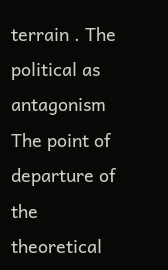terrain . The political as antagonism The point of departure of the theoretical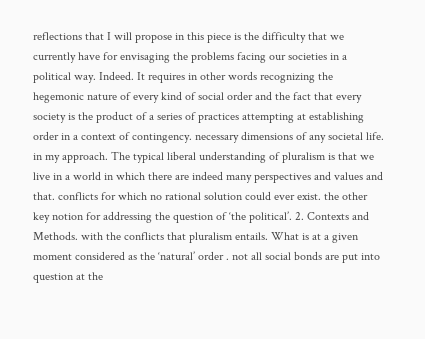reflections that I will propose in this piece is the difficulty that we currently have for envisaging the problems facing our societies in a political way. Indeed. It requires in other words recognizing the hegemonic nature of every kind of social order and the fact that every society is the product of a series of practices attempting at establishing order in a context of contingency. necessary dimensions of any societal life. in my approach. The typical liberal understanding of pluralism is that we live in a world in which there are indeed many perspectives and values and that. conflicts for which no rational solution could ever exist. the other key notion for addressing the question of ‘the political’. 2. Contexts and Methods. with the conflicts that pluralism entails. What is at a given moment considered as the ‘natural’ order . not all social bonds are put into question at the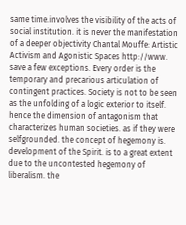same time.involves the visibility of the acts of social institution. it is never the manifestation of a deeper objectivity Chantal Mouffe: Artistic Activism and Agonistic Spaces http://www. save a few exceptions. Every order is the temporary and precarious articulation of contingent practices. Society is not to be seen as the unfolding of a logic exterior to itself. hence the dimension of antagonism that characterizes human societies. as if they were selfgrounded. the concept of hegemony is. development of the Spirit. is to a great extent due to the uncontested hegemony of liberalism. the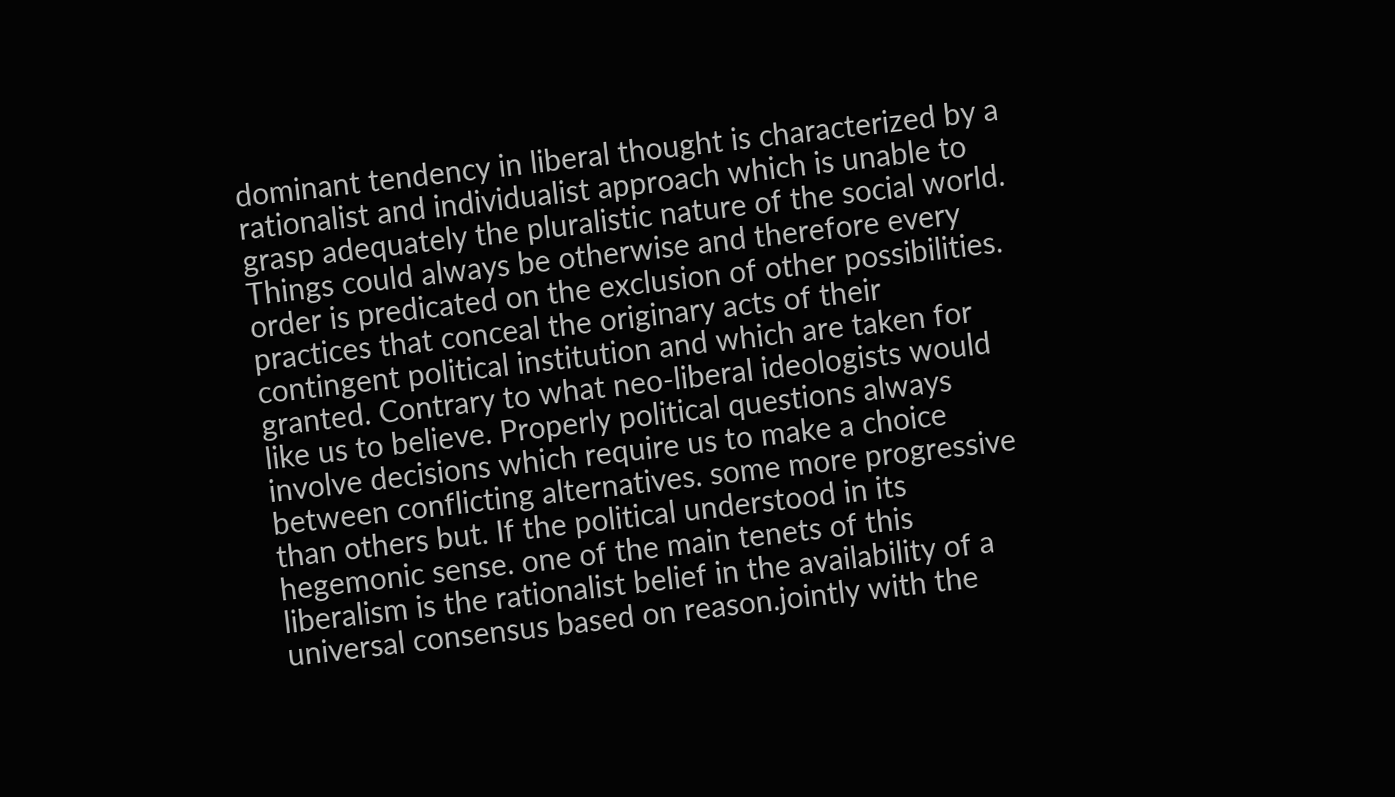dominant tendency in liberal thought is characterized by a rationalist and individualist approach which is unable to grasp adequately the pluralistic nature of the social world. Things could always be otherwise and therefore every order is predicated on the exclusion of other possibilities. practices that conceal the originary acts of their contingent political institution and which are taken for granted. Contrary to what neo-liberal ideologists would like us to believe. Properly political questions always involve decisions which require us to make a choice between conflicting alternatives. some more progressive than others but. If the political understood in its hegemonic sense. one of the main tenets of this liberalism is the rationalist belief in the availability of a universal consensus based on reason.jointly with the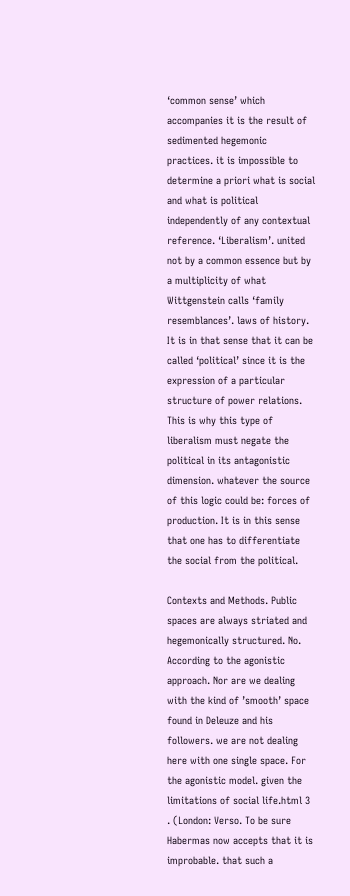‘common sense’ which accompanies it is the result of sedimented hegemonic practices. it is impossible to determine a priori what is social and what is political independently of any contextual reference. ‘Liberalism’. united not by a common essence but by a multiplicity of what Wittgenstein calls ‘family resemblances’. laws of history. It is in that sense that it can be called ‘political’ since it is the expression of a particular structure of power relations. This is why this type of liberalism must negate the political in its antagonistic dimension. whatever the source of this logic could be: forces of production. It is in this sense that one has to differentiate the social from the political.

Contexts and Methods. Public spaces are always striated and hegemonically structured. No. According to the agonistic approach. Nor are we dealing with the kind of ’smooth’ space found in Deleuze and his followers. we are not dealing here with one single space. For the agonistic model. given the limitations of social life.html 3 . (London: Verso. To be sure Habermas now accepts that it is improbable. that such a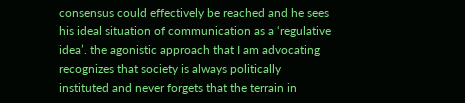consensus could effectively be reached and he sees his ideal situation of communication as a ‘regulative idea’. the agonistic approach that I am advocating recognizes that society is always politically instituted and never forgets that the terrain in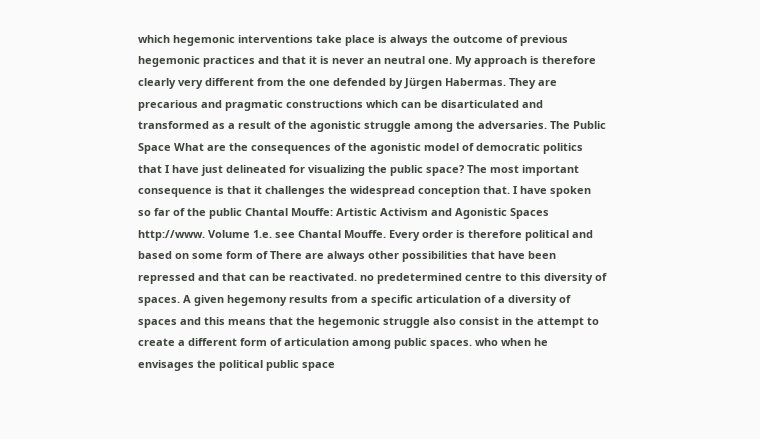which hegemonic interventions take place is always the outcome of previous hegemonic practices and that it is never an neutral one. My approach is therefore clearly very different from the one defended by Jürgen Habermas. They are precarious and pragmatic constructions which can be disarticulated and transformed as a result of the agonistic struggle among the adversaries. The Public Space What are the consequences of the agonistic model of democratic politics that I have just delineated for visualizing the public space? The most important consequence is that it challenges the widespread conception that. I have spoken so far of the public Chantal Mouffe: Artistic Activism and Agonistic Spaces http://www. Volume 1.e. see Chantal Mouffe. Every order is therefore political and based on some form of There are always other possibilities that have been repressed and that can be reactivated. no predetermined centre to this diversity of spaces. A given hegemony results from a specific articulation of a diversity of spaces and this means that the hegemonic struggle also consist in the attempt to create a different form of articulation among public spaces. who when he envisages the political public space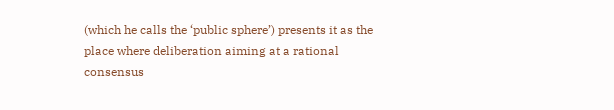(which he calls the ‘public sphere’) presents it as the place where deliberation aiming at a rational consensus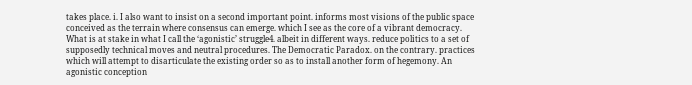takes place. i. I also want to insist on a second important point. informs most visions of the public space conceived as the terrain where consensus can emerge. which I see as the core of a vibrant democracy. What is at stake in what I call the ‘agonistic’ struggle4. albeit in different ways. reduce politics to a set of supposedly technical moves and neutral procedures. The Democratic Paradox. on the contrary. practices which will attempt to disarticulate the existing order so as to install another form of hegemony. An agonistic conception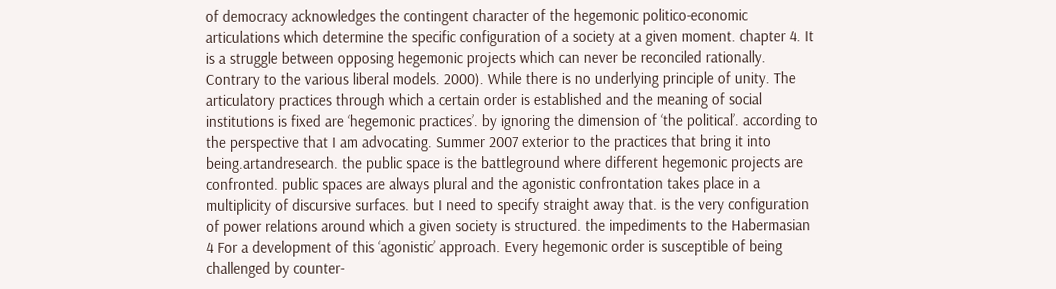of democracy acknowledges the contingent character of the hegemonic politico-economic articulations which determine the specific configuration of a society at a given moment. chapter 4. It is a struggle between opposing hegemonic projects which can never be reconciled rationally. Contrary to the various liberal models. 2000). While there is no underlying principle of unity. The articulatory practices through which a certain order is established and the meaning of social institutions is fixed are ‘hegemonic practices’. by ignoring the dimension of ‘the political’. according to the perspective that I am advocating. Summer 2007 exterior to the practices that bring it into being.artandresearch. the public space is the battleground where different hegemonic projects are confronted. public spaces are always plural and the agonistic confrontation takes place in a multiplicity of discursive surfaces. but I need to specify straight away that. is the very configuration of power relations around which a given society is structured. the impediments to the Habermasian 4 For a development of this ‘agonistic’ approach. Every hegemonic order is susceptible of being challenged by counter-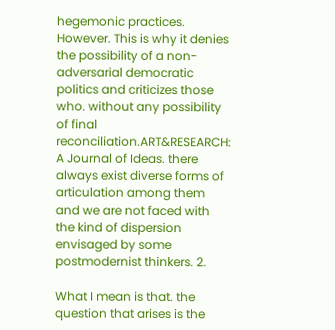hegemonic practices. However. This is why it denies the possibility of a non-adversarial democratic politics and criticizes those who. without any possibility of final reconciliation.ART&RESEARCH: A Journal of Ideas. there always exist diverse forms of articulation among them and we are not faced with the kind of dispersion envisaged by some postmodernist thinkers. 2.

What I mean is that. the question that arises is the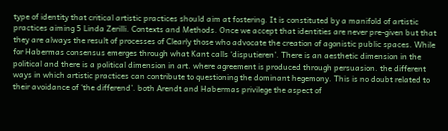type of identity that critical artistic practices should aim at fostering. It is constituted by a manifold of artistic practices aiming 5 Linda Zerilli. Contexts and Methods. Once we accept that identities are never pre-given but that they are always the result of processes of Clearly those who advocate the creation of agonistic public spaces. While for Habermas consensus emerges through what Kant calls ‘disputieren’. There is an aesthetic dimension in the political and there is a political dimension in art. where agreement is produced through persuasion. the different ways in which artistic practices can contribute to questioning the dominant hegemony. This is no doubt related to their avoidance of ‘the differend’. both Arendt and Habermas privilege the aspect of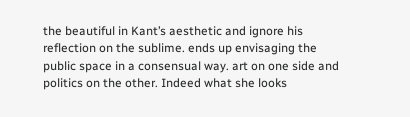the beautiful in Kant’s aesthetic and ignore his reflection on the sublime. ends up envisaging the public space in a consensual way. art on one side and politics on the other. Indeed what she looks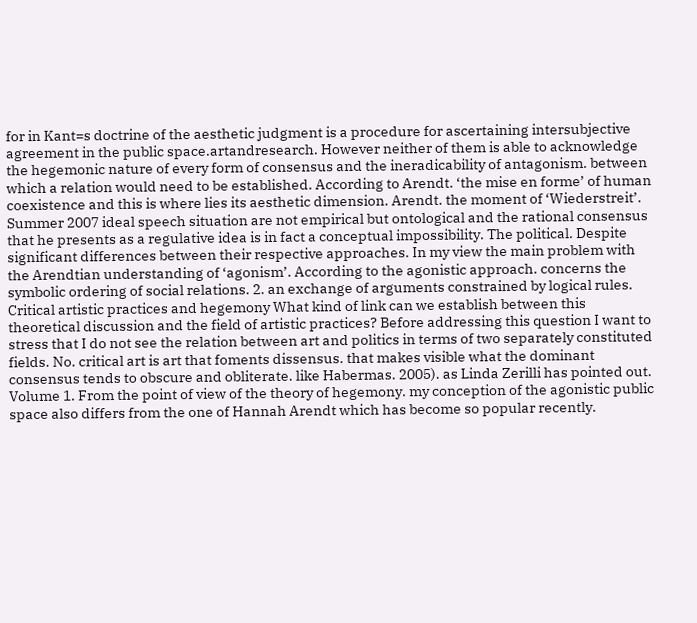for in Kant=s doctrine of the aesthetic judgment is a procedure for ascertaining intersubjective agreement in the public space.artandresearch. However neither of them is able to acknowledge the hegemonic nature of every form of consensus and the ineradicability of antagonism. between which a relation would need to be established. According to Arendt. ‘the mise en forme’ of human coexistence and this is where lies its aesthetic dimension. Arendt. the moment of ‘Wiederstreit’. Summer 2007 ideal speech situation are not empirical but ontological and the rational consensus that he presents as a regulative idea is in fact a conceptual impossibility. The political. Despite significant differences between their respective approaches. In my view the main problem with the Arendtian understanding of ‘agonism’. According to the agonistic approach. concerns the symbolic ordering of social relations. 2. an exchange of arguments constrained by logical rules. Critical artistic practices and hegemony What kind of link can we establish between this theoretical discussion and the field of artistic practices? Before addressing this question I want to stress that I do not see the relation between art and politics in terms of two separately constituted fields. No. critical art is art that foments dissensus. that makes visible what the dominant consensus tends to obscure and obliterate. like Habermas. 2005). as Linda Zerilli has pointed out. Volume 1. From the point of view of the theory of hegemony. my conception of the agonistic public space also differs from the one of Hannah Arendt which has become so popular recently.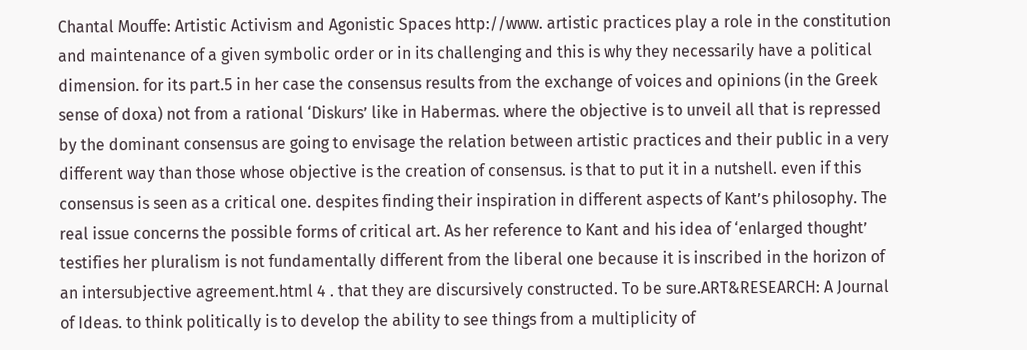Chantal Mouffe: Artistic Activism and Agonistic Spaces http://www. artistic practices play a role in the constitution and maintenance of a given symbolic order or in its challenging and this is why they necessarily have a political dimension. for its part.5 in her case the consensus results from the exchange of voices and opinions (in the Greek sense of doxa) not from a rational ‘Diskurs’ like in Habermas. where the objective is to unveil all that is repressed by the dominant consensus are going to envisage the relation between artistic practices and their public in a very different way than those whose objective is the creation of consensus. is that to put it in a nutshell. even if this consensus is seen as a critical one. despites finding their inspiration in different aspects of Kant’s philosophy. The real issue concerns the possible forms of critical art. As her reference to Kant and his idea of ‘enlarged thought’ testifies her pluralism is not fundamentally different from the liberal one because it is inscribed in the horizon of an intersubjective agreement.html 4 . that they are discursively constructed. To be sure.ART&RESEARCH: A Journal of Ideas. to think politically is to develop the ability to see things from a multiplicity of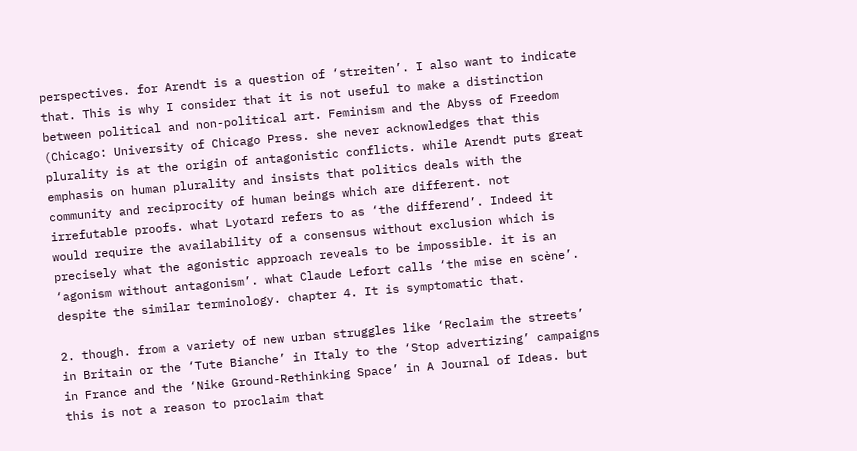perspectives. for Arendt is a question of ‘streiten’. I also want to indicate that. This is why I consider that it is not useful to make a distinction between political and non-political art. Feminism and the Abyss of Freedom (Chicago: University of Chicago Press. she never acknowledges that this plurality is at the origin of antagonistic conflicts. while Arendt puts great emphasis on human plurality and insists that politics deals with the community and reciprocity of human beings which are different. not irrefutable proofs. what Lyotard refers to as ‘the differend’. Indeed it would require the availability of a consensus without exclusion which is precisely what the agonistic approach reveals to be impossible. it is an ‘agonism without antagonism’. what Claude Lefort calls ‘the mise en scène’. despite the similar terminology. chapter 4. It is symptomatic that.

2. though. from a variety of new urban struggles like ‘Reclaim the streets’ in Britain or the ‘Tute Bianche’ in Italy to the ‘Stop advertizing’ campaigns in France and the ‘Nike Ground-Rethinking Space’ in A Journal of Ideas. but this is not a reason to proclaim that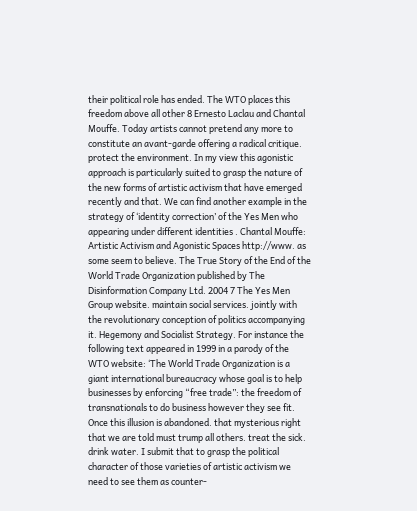their political role has ended. The WTO places this freedom above all other 8 Ernesto Laclau and Chantal Mouffe. Today artists cannot pretend any more to constitute an avant-garde offering a radical critique. protect the environment. In my view this agonistic approach is particularly suited to grasp the nature of the new forms of artistic activism that have emerged recently and that. We can find another example in the strategy of ‘identity correction’ of the Yes Men who appearing under different identities . Chantal Mouffe: Artistic Activism and Agonistic Spaces http://www. as some seem to believe. The True Story of the End of the World Trade Organization published by The Disinformation Company Ltd. 2004 7 The Yes Men Group website. maintain social services. jointly with the revolutionary conception of politics accompanying it. Hegemony and Socialist Strategy. For instance the following text appeared in 1999 in a parody of the WTO website: ‘The World Trade Organization is a giant international bureaucracy whose goal is to help businesses by enforcing “free trade”: the freedom of transnationals to do business however they see fit. Once this illusion is abandoned. that mysterious right that we are told must trump all others. treat the sick. drink water. I submit that to grasp the political character of those varieties of artistic activism we need to see them as counter-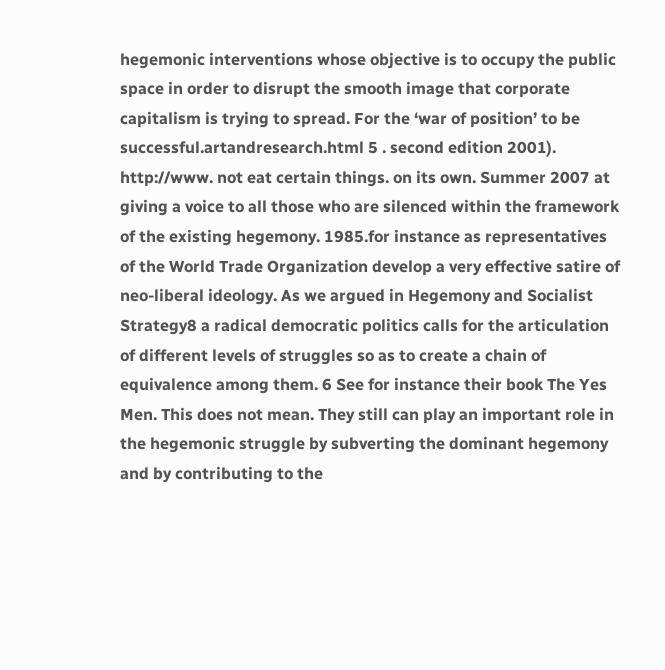hegemonic interventions whose objective is to occupy the public space in order to disrupt the smooth image that corporate capitalism is trying to spread. For the ‘war of position’ to be successful.artandresearch.html 5 . second edition 2001). http://www. not eat certain things. on its own. Summer 2007 at giving a voice to all those who are silenced within the framework of the existing hegemony. 1985.for instance as representatives of the World Trade Organization develop a very effective satire of neo-liberal ideology. As we argued in Hegemony and Socialist Strategy8 a radical democratic politics calls for the articulation of different levels of struggles so as to create a chain of equivalence among them. 6 See for instance their book The Yes Men. This does not mean. They still can play an important role in the hegemonic struggle by subverting the dominant hegemony and by contributing to the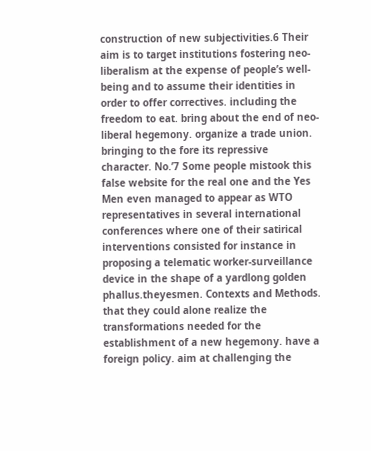construction of new subjectivities.6 Their aim is to target institutions fostering neo-liberalism at the expense of people’s well-being and to assume their identities in order to offer correctives. including the freedom to eat. bring about the end of neo-liberal hegemony. organize a trade union. bringing to the fore its repressive character. No.’7 Some people mistook this false website for the real one and the Yes Men even managed to appear as WTO representatives in several international conferences where one of their satirical interventions consisted for instance in proposing a telematic worker-surveillance device in the shape of a yardlong golden phallus.theyesmen. Contexts and Methods. that they could alone realize the transformations needed for the establishment of a new hegemony. have a foreign policy. aim at challenging the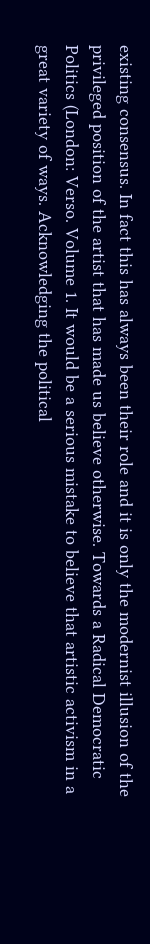existing consensus. In fact this has always been their role and it is only the modernist illusion of the privileged position of the artist that has made us believe otherwise. Towards a Radical Democratic Politics (London: Verso. Volume 1. It would be a serious mistake to believe that artistic activism in a great variety of ways. Acknowledging the political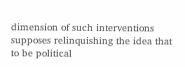dimension of such interventions supposes relinquishing the idea that to be political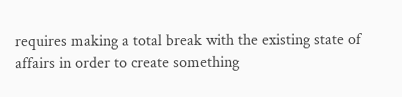requires making a total break with the existing state of affairs in order to create something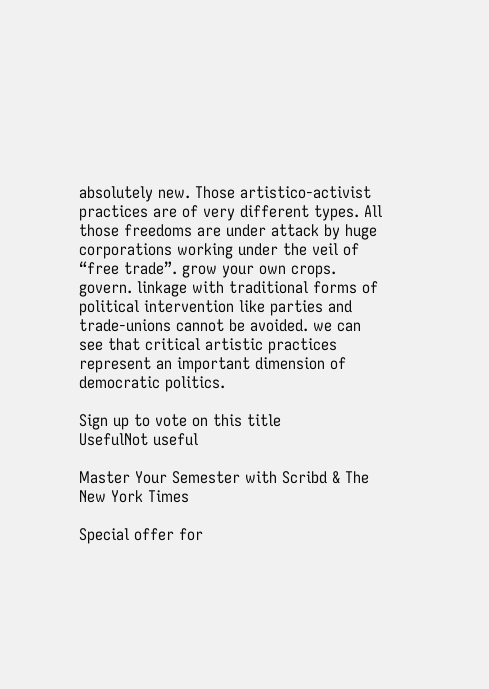absolutely new. Those artistico-activist practices are of very different types. All those freedoms are under attack by huge corporations working under the veil of “free trade”. grow your own crops. govern. linkage with traditional forms of political intervention like parties and trade-unions cannot be avoided. we can see that critical artistic practices represent an important dimension of democratic politics.

Sign up to vote on this title
UsefulNot useful

Master Your Semester with Scribd & The New York Times

Special offer for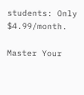students: Only $4.99/month.

Master Your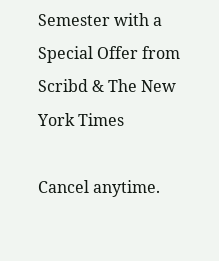Semester with a Special Offer from Scribd & The New York Times

Cancel anytime.